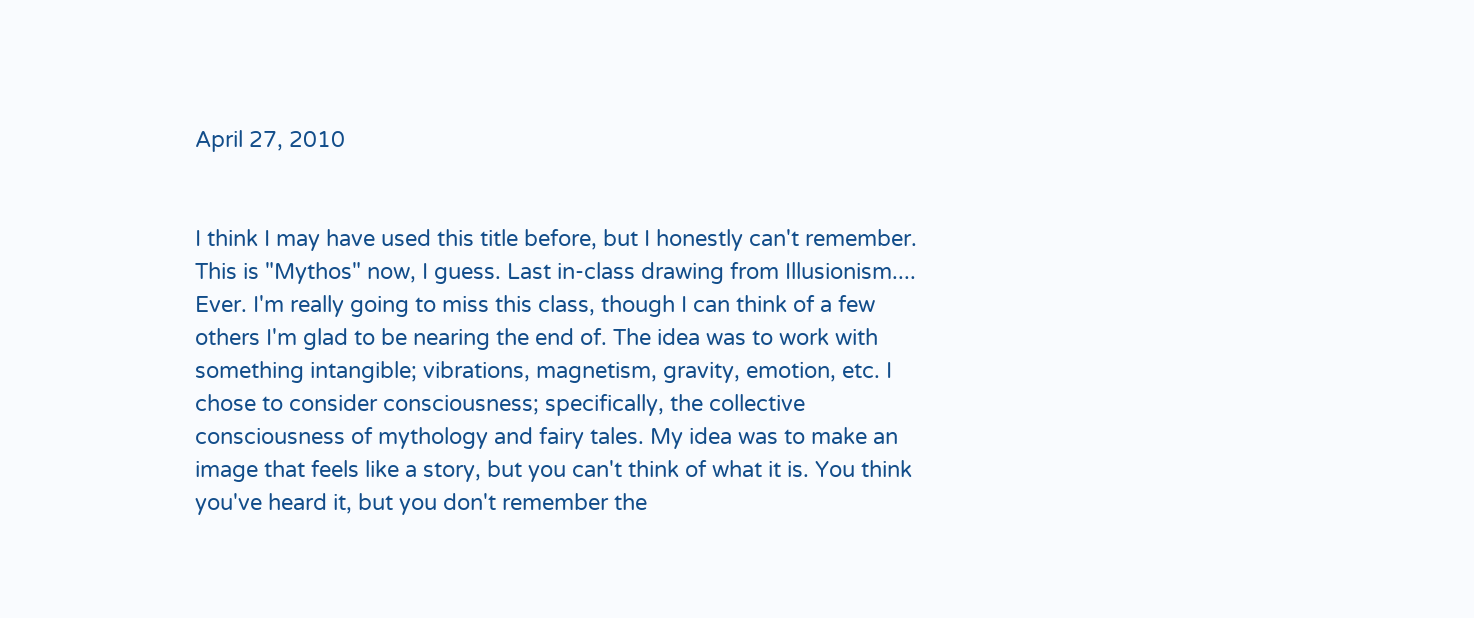April 27, 2010


I think I may have used this title before, but I honestly can't remember. This is "Mythos" now, I guess. Last in-class drawing from Illusionism.... Ever. I'm really going to miss this class, though I can think of a few others I'm glad to be nearing the end of. The idea was to work with something intangible; vibrations, magnetism, gravity, emotion, etc. I chose to consider consciousness; specifically, the collective consciousness of mythology and fairy tales. My idea was to make an image that feels like a story, but you can't think of what it is. You think you've heard it, but you don't remember the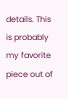details. This is probably my favorite piece out of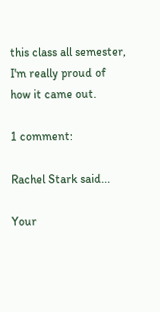this class all semester, I'm really proud of how it came out.

1 comment:

Rachel Stark said...

Your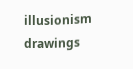illusionism drawings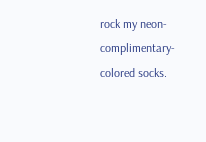rock my neon-complimentary-colored socks.